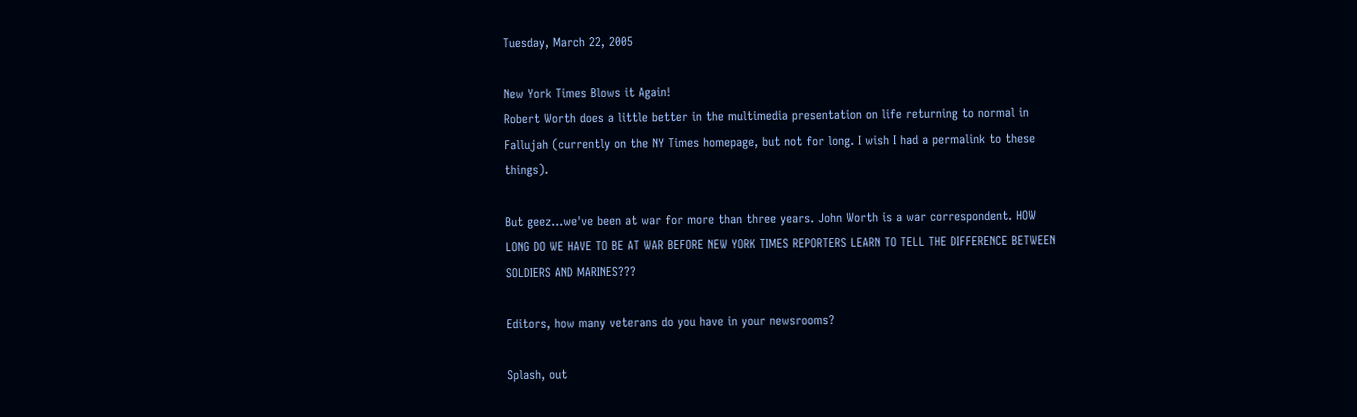Tuesday, March 22, 2005

New York Times Blows it Again!
Robert Worth does a little better in the multimedia presentation on life returning to normal in Fallujah (currently on the NY Times homepage, but not for long. I wish I had a permalink to these things).

But geez...we've been at war for more than three years. John Worth is a war correspondent. HOW LONG DO WE HAVE TO BE AT WAR BEFORE NEW YORK TIMES REPORTERS LEARN TO TELL THE DIFFERENCE BETWEEN SOLDIERS AND MARINES???

Editors, how many veterans do you have in your newsrooms?

Splash, out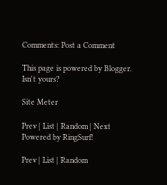Comments: Post a Comment

This page is powered by Blogger. Isn't yours?

Site Meter

Prev | List | Random | Next
Powered by RingSurf!

Prev | List | Random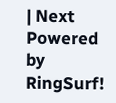| Next
Powered by RingSurf!